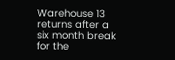Warehouse 13 returns after a six month break for the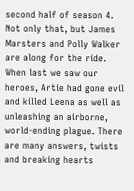second half of season 4. Not only that, but James Marsters and Polly Walker are along for the ride. When last we saw our heroes, Artie had gone evil and killed Leena as well as unleashing an airborne, world-ending plague. There are many answers, twists and breaking hearts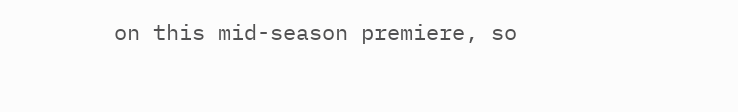on this mid-season premiere, so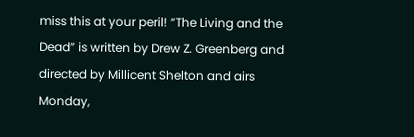miss this at your peril! “The Living and the Dead” is written by Drew Z. Greenberg and directed by Millicent Shelton and airs Monday,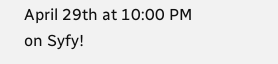April 29th at 10:00 PM on Syfy!